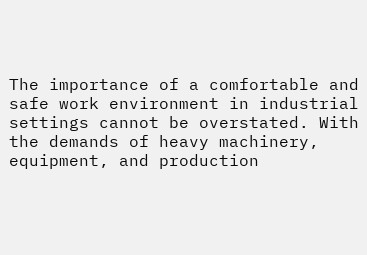The importance of a comfortable and safe work environment in industrial settings cannot be overstated. With the demands of heavy machinery, equipment, and production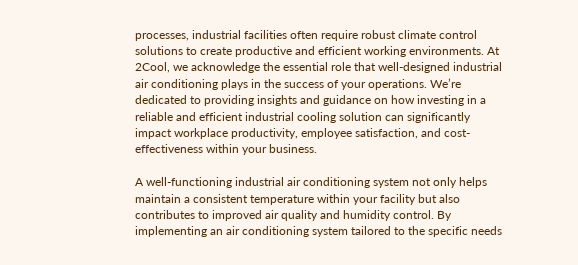processes, industrial facilities often require robust climate control solutions to create productive and efficient working environments. At 2Cool, we acknowledge the essential role that well-designed industrial air conditioning plays in the success of your operations. We’re dedicated to providing insights and guidance on how investing in a reliable and efficient industrial cooling solution can significantly impact workplace productivity, employee satisfaction, and cost-effectiveness within your business.

A well-functioning industrial air conditioning system not only helps maintain a consistent temperature within your facility but also contributes to improved air quality and humidity control. By implementing an air conditioning system tailored to the specific needs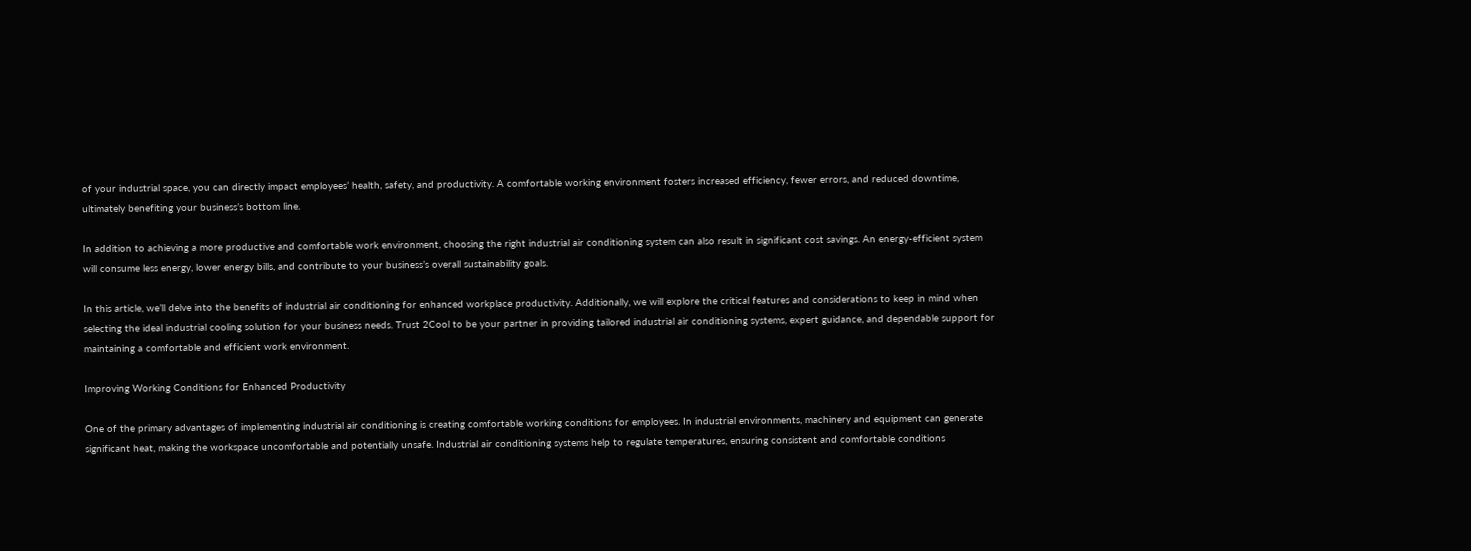of your industrial space, you can directly impact employees’ health, safety, and productivity. A comfortable working environment fosters increased efficiency, fewer errors, and reduced downtime, ultimately benefiting your business’s bottom line.

In addition to achieving a more productive and comfortable work environment, choosing the right industrial air conditioning system can also result in significant cost savings. An energy-efficient system will consume less energy, lower energy bills, and contribute to your business’s overall sustainability goals.

In this article, we’ll delve into the benefits of industrial air conditioning for enhanced workplace productivity. Additionally, we will explore the critical features and considerations to keep in mind when selecting the ideal industrial cooling solution for your business needs. Trust 2Cool to be your partner in providing tailored industrial air conditioning systems, expert guidance, and dependable support for maintaining a comfortable and efficient work environment.

Improving Working Conditions for Enhanced Productivity

One of the primary advantages of implementing industrial air conditioning is creating comfortable working conditions for employees. In industrial environments, machinery and equipment can generate significant heat, making the workspace uncomfortable and potentially unsafe. Industrial air conditioning systems help to regulate temperatures, ensuring consistent and comfortable conditions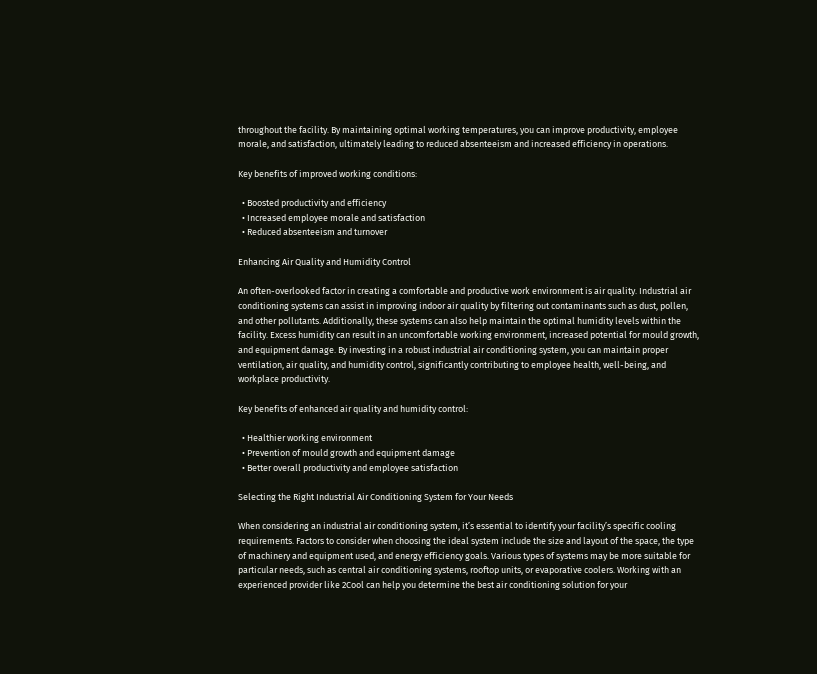throughout the facility. By maintaining optimal working temperatures, you can improve productivity, employee morale, and satisfaction, ultimately leading to reduced absenteeism and increased efficiency in operations.

Key benefits of improved working conditions:

  • Boosted productivity and efficiency
  • Increased employee morale and satisfaction
  • Reduced absenteeism and turnover

Enhancing Air Quality and Humidity Control

An often-overlooked factor in creating a comfortable and productive work environment is air quality. Industrial air conditioning systems can assist in improving indoor air quality by filtering out contaminants such as dust, pollen, and other pollutants. Additionally, these systems can also help maintain the optimal humidity levels within the facility. Excess humidity can result in an uncomfortable working environment, increased potential for mould growth, and equipment damage. By investing in a robust industrial air conditioning system, you can maintain proper ventilation, air quality, and humidity control, significantly contributing to employee health, well-being, and workplace productivity.

Key benefits of enhanced air quality and humidity control:

  • Healthier working environment
  • Prevention of mould growth and equipment damage
  • Better overall productivity and employee satisfaction

Selecting the Right Industrial Air Conditioning System for Your Needs

When considering an industrial air conditioning system, it’s essential to identify your facility’s specific cooling requirements. Factors to consider when choosing the ideal system include the size and layout of the space, the type of machinery and equipment used, and energy efficiency goals. Various types of systems may be more suitable for particular needs, such as central air conditioning systems, rooftop units, or evaporative coolers. Working with an experienced provider like 2Cool can help you determine the best air conditioning solution for your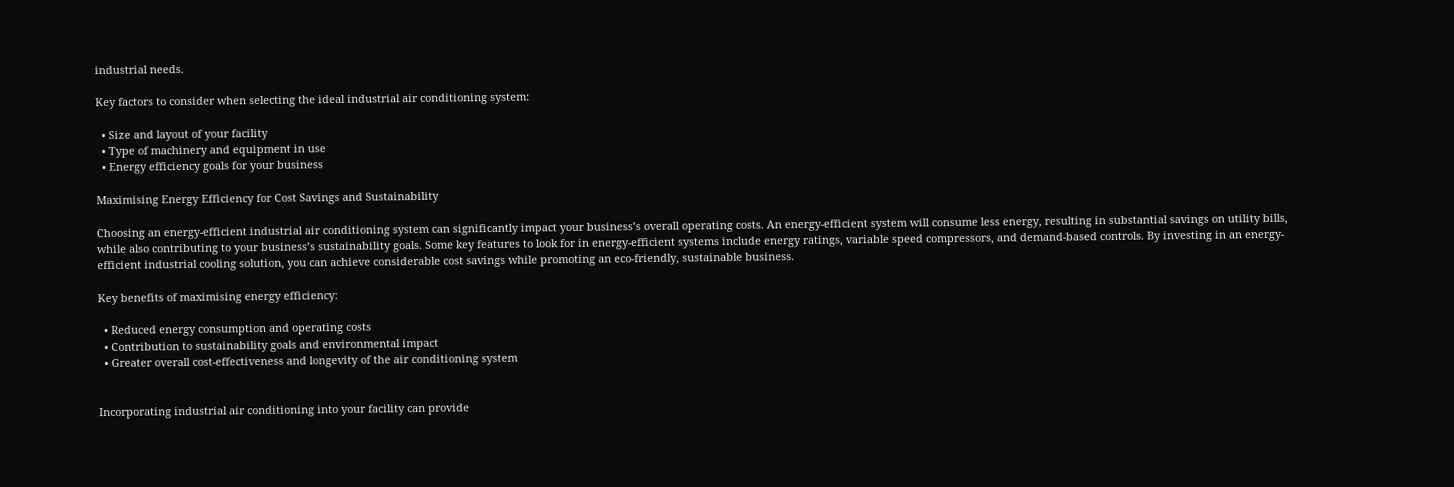industrial needs.

Key factors to consider when selecting the ideal industrial air conditioning system:

  • Size and layout of your facility
  • Type of machinery and equipment in use
  • Energy efficiency goals for your business

Maximising Energy Efficiency for Cost Savings and Sustainability

Choosing an energy-efficient industrial air conditioning system can significantly impact your business’s overall operating costs. An energy-efficient system will consume less energy, resulting in substantial savings on utility bills, while also contributing to your business’s sustainability goals. Some key features to look for in energy-efficient systems include energy ratings, variable speed compressors, and demand-based controls. By investing in an energy-efficient industrial cooling solution, you can achieve considerable cost savings while promoting an eco-friendly, sustainable business.

Key benefits of maximising energy efficiency:

  • Reduced energy consumption and operating costs
  • Contribution to sustainability goals and environmental impact
  • Greater overall cost-effectiveness and longevity of the air conditioning system


Incorporating industrial air conditioning into your facility can provide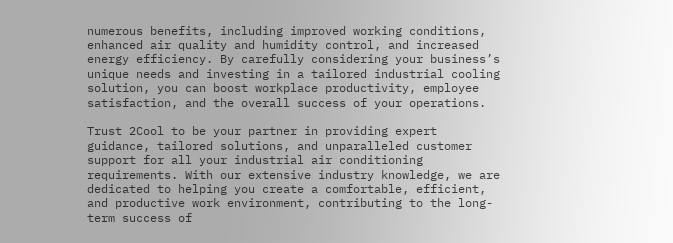numerous benefits, including improved working conditions, enhanced air quality and humidity control, and increased energy efficiency. By carefully considering your business’s unique needs and investing in a tailored industrial cooling solution, you can boost workplace productivity, employee satisfaction, and the overall success of your operations.

Trust 2Cool to be your partner in providing expert guidance, tailored solutions, and unparalleled customer support for all your industrial air conditioning requirements. With our extensive industry knowledge, we are dedicated to helping you create a comfortable, efficient, and productive work environment, contributing to the long-term success of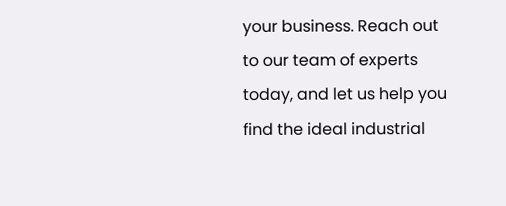your business. Reach out to our team of experts today, and let us help you find the ideal industrial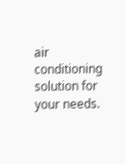air conditioning solution for your needs.